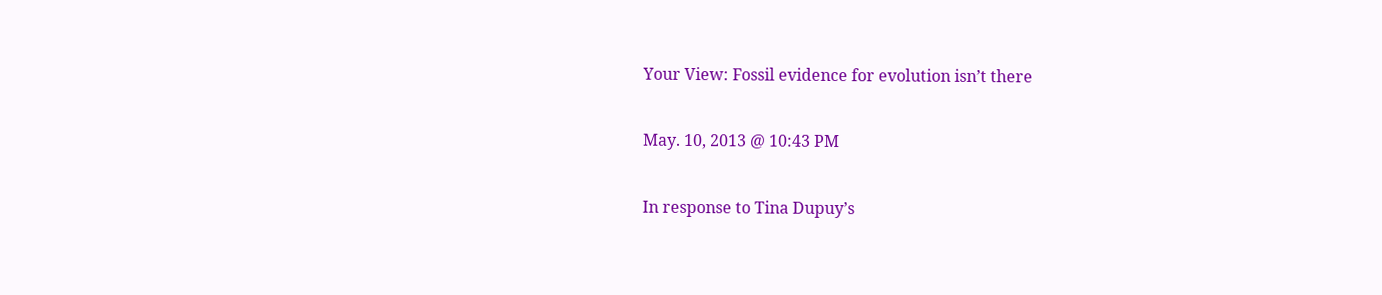Your View: Fossil evidence for evolution isn’t there

May. 10, 2013 @ 10:43 PM

In response to Tina Dupuy’s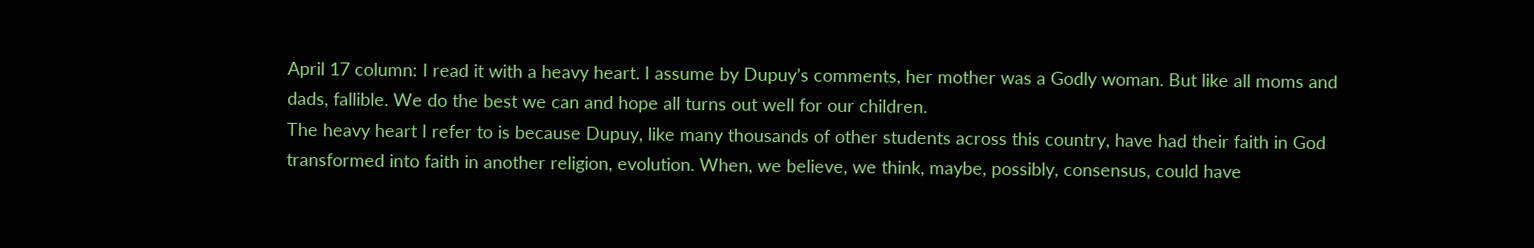April 17 column: I read it with a heavy heart. I assume by Dupuy’s comments, her mother was a Godly woman. But like all moms and dads, fallible. We do the best we can and hope all turns out well for our children.
The heavy heart I refer to is because Dupuy, like many thousands of other students across this country, have had their faith in God transformed into faith in another religion, evolution. When, we believe, we think, maybe, possibly, consensus, could have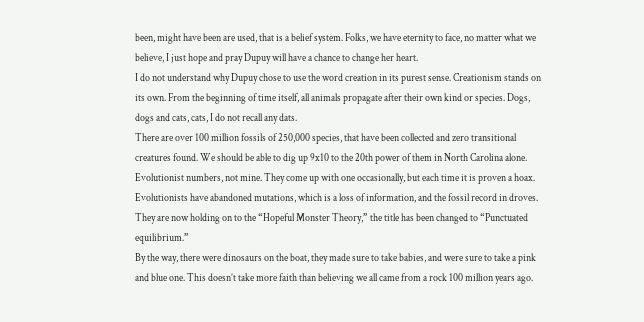been, might have been are used, that is a belief system. Folks, we have eternity to face, no matter what we believe, I just hope and pray Dupuy will have a chance to change her heart.
I do not understand why Dupuy chose to use the word creation in its purest sense. Creationism stands on its own. From the beginning of time itself, all animals propagate after their own kind or species. Dogs, dogs and cats, cats, I do not recall any dats.
There are over 100 million fossils of 250,000 species, that have been collected and zero transitional creatures found. We should be able to dig up 9x10 to the 20th power of them in North Carolina alone. Evolutionist numbers, not mine. They come up with one occasionally, but each time it is proven a hoax.
Evolutionists have abandoned mutations, which is a loss of information, and the fossil record in droves. They are now holding on to the “Hopeful Monster Theory,” the title has been changed to “Punctuated equilibrium.”
By the way, there were dinosaurs on the boat, they made sure to take babies, and were sure to take a pink and blue one. This doesn’t take more faith than believing we all came from a rock 100 million years ago.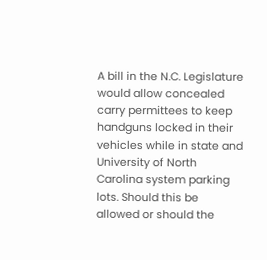A bill in the N.C. Legislature would allow concealed carry permittees to keep handguns locked in their vehicles while in state and University of North Carolina system parking lots. Should this be allowed or should the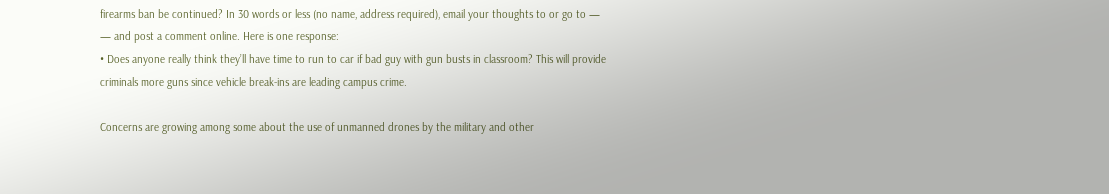firearms ban be continued? In 30 words or less (no name, address required), email your thoughts to or go to — — and post a comment online. Here is one response:
• Does anyone really think they’ll have time to run to car if bad guy with gun busts in classroom? This will provide criminals more guns since vehicle break-ins are leading campus crime.

Concerns are growing among some about the use of unmanned drones by the military and other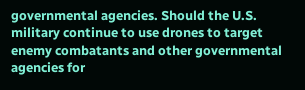governmental agencies. Should the U.S. military continue to use drones to target enemy combatants and other governmental agencies for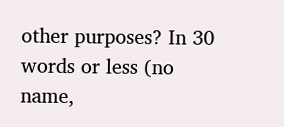other purposes? In 30 words or less (no name,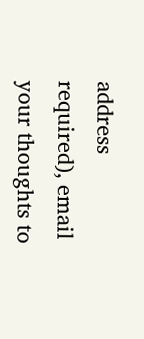address required), email your thoughts to